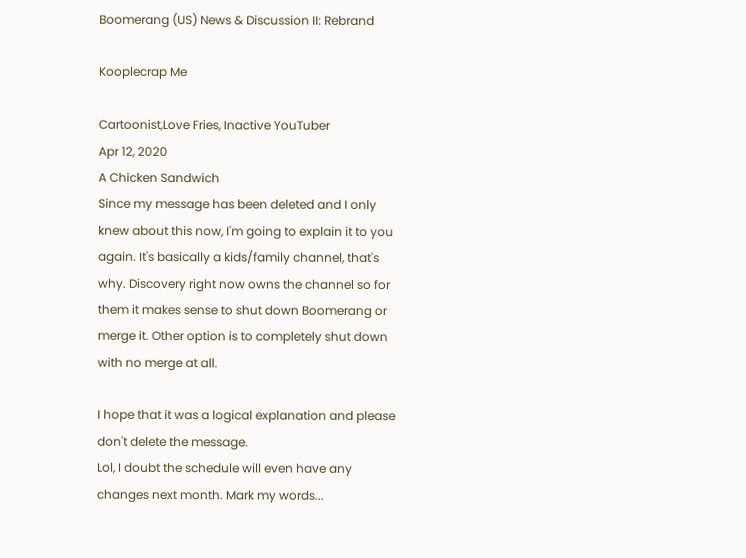Boomerang (US) News & Discussion II: Rebrand

Kooplecrap Me

Cartoonist,Love Fries, Inactive YouTuber
Apr 12, 2020
A Chicken Sandwich
Since my message has been deleted and I only knew about this now, I'm going to explain it to you again. It's basically a kids/family channel, that's why. Discovery right now owns the channel so for them it makes sense to shut down Boomerang or merge it. Other option is to completely shut down with no merge at all.

I hope that it was a logical explanation and please don't delete the message.
Lol, I doubt the schedule will even have any changes next month. Mark my words...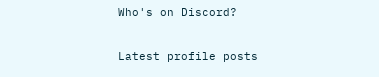Who's on Discord?

Latest profile posts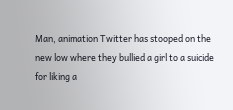Man, animation Twitter has stooped on the new low where they bullied a girl to a suicide for liking a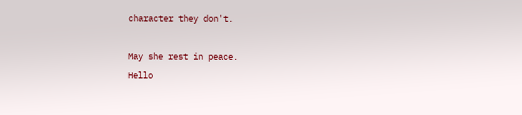character they don't.

May she rest in peace.
Hello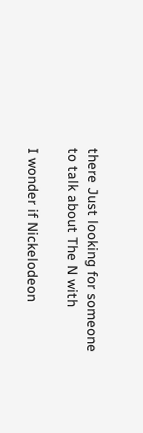there Just looking for someone to talk about The N with

I wonder if Nickelodeon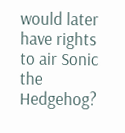would later have rights to air Sonic the Hedgehog?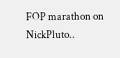FOP marathon on NickPluto..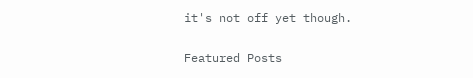it's not off yet though.

Featured Posts